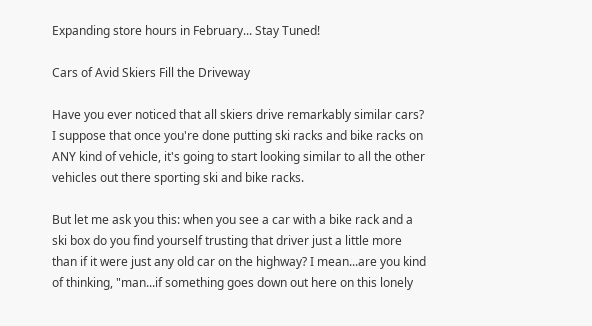Expanding store hours in February... Stay Tuned!

Cars of Avid Skiers Fill the Driveway

Have you ever noticed that all skiers drive remarkably similar cars? I suppose that once you're done putting ski racks and bike racks on ANY kind of vehicle, it's going to start looking similar to all the other vehicles out there sporting ski and bike racks.

But let me ask you this: when you see a car with a bike rack and a ski box do you find yourself trusting that driver just a little more than if it were just any old car on the highway? I mean...are you kind of thinking, "man...if something goes down out here on this lonely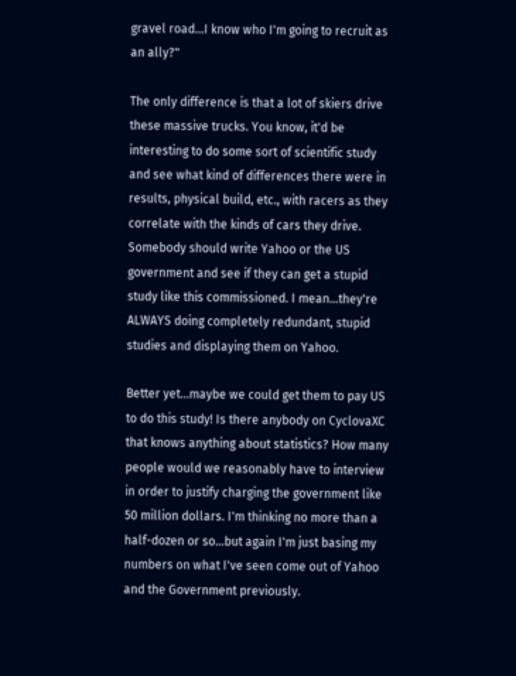gravel road...I know who I'm going to recruit as an ally?"

The only difference is that a lot of skiers drive these massive trucks. You know, it'd be interesting to do some sort of scientific study and see what kind of differences there were in results, physical build, etc., with racers as they correlate with the kinds of cars they drive. Somebody should write Yahoo or the US government and see if they can get a stupid study like this commissioned. I mean...they're ALWAYS doing completely redundant, stupid studies and displaying them on Yahoo.

Better yet...maybe we could get them to pay US to do this study! Is there anybody on CyclovaXC that knows anything about statistics? How many people would we reasonably have to interview in order to justify charging the government like 50 million dollars. I'm thinking no more than a half-dozen or so...but again I'm just basing my numbers on what I've seen come out of Yahoo and the Government previously.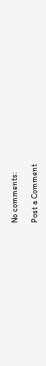No comments:

Post a Comment